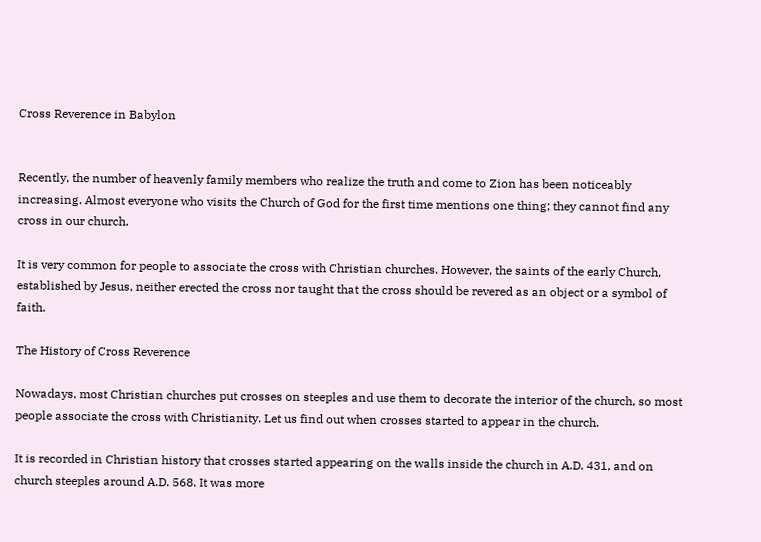Cross Reverence in Babylon


Recently, the number of heavenly family members who realize the truth and come to Zion has been noticeably increasing. Almost everyone who visits the Church of God for the first time mentions one thing; they cannot find any cross in our church.

It is very common for people to associate the cross with Christian churches. However, the saints of the early Church, established by Jesus, neither erected the cross nor taught that the cross should be revered as an object or a symbol of faith.

The History of Cross Reverence

Nowadays, most Christian churches put crosses on steeples and use them to decorate the interior of the church, so most people associate the cross with Christianity. Let us find out when crosses started to appear in the church.

It is recorded in Christian history that crosses started appearing on the walls inside the church in A.D. 431, and on church steeples around A.D. 568. It was more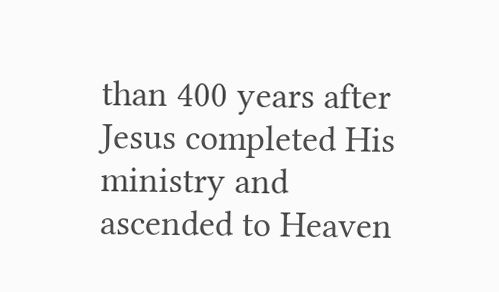than 400 years after Jesus completed His ministry and ascended to Heaven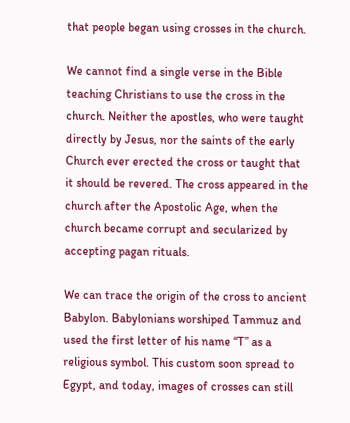that people began using crosses in the church.

We cannot find a single verse in the Bible teaching Christians to use the cross in the church. Neither the apostles, who were taught directly by Jesus, nor the saints of the early Church ever erected the cross or taught that it should be revered. The cross appeared in the church after the Apostolic Age, when the church became corrupt and secularized by accepting pagan rituals.

We can trace the origin of the cross to ancient Babylon. Babylonians worshiped Tammuz and used the first letter of his name “T” as a religious symbol. This custom soon spread to Egypt, and today, images of crosses can still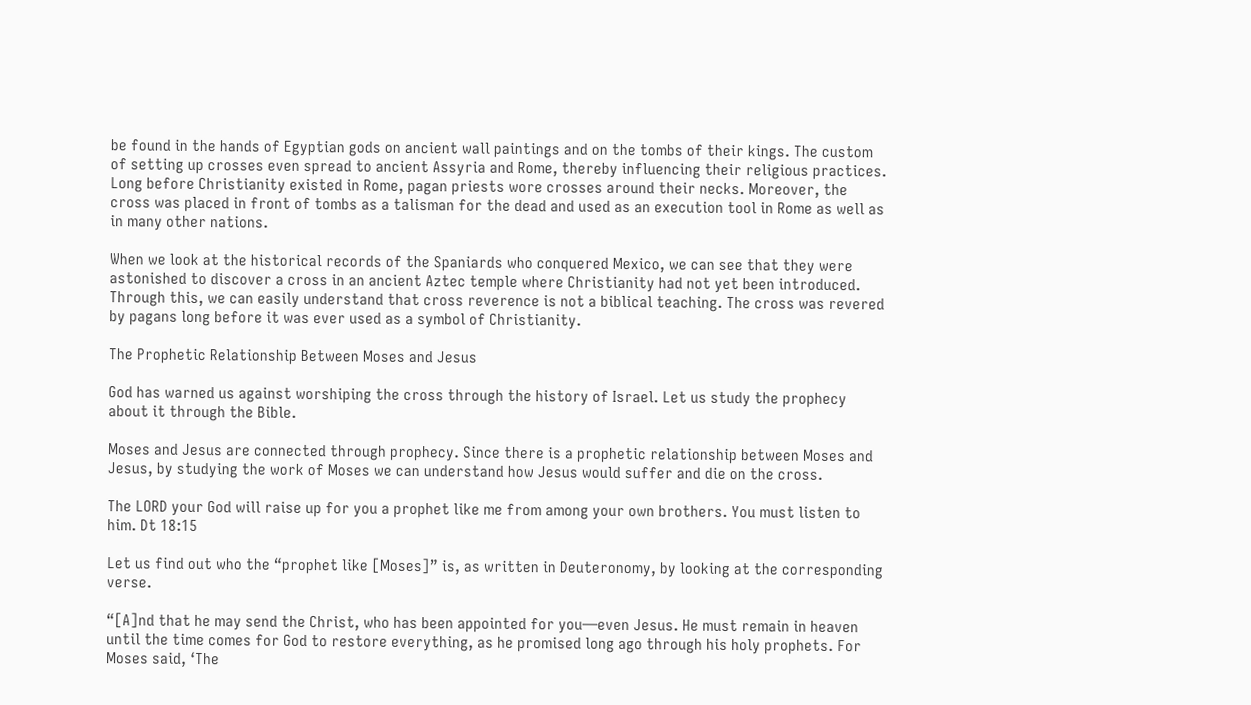be found in the hands of Egyptian gods on ancient wall paintings and on the tombs of their kings. The custom of setting up crosses even spread to ancient Assyria and Rome, thereby influencing their religious practices. Long before Christianity existed in Rome, pagan priests wore crosses around their necks. Moreover, the cross was placed in front of tombs as a talisman for the dead and used as an execution tool in Rome as well as in many other nations.

When we look at the historical records of the Spaniards who conquered Mexico, we can see that they were astonished to discover a cross in an ancient Aztec temple where Christianity had not yet been introduced. Through this, we can easily understand that cross reverence is not a biblical teaching. The cross was revered by pagans long before it was ever used as a symbol of Christianity.

The Prophetic Relationship Between Moses and Jesus

God has warned us against worshiping the cross through the history of Israel. Let us study the prophecy about it through the Bible.

Moses and Jesus are connected through prophecy. Since there is a prophetic relationship between Moses and Jesus, by studying the work of Moses we can understand how Jesus would suffer and die on the cross.

The LORD your God will raise up for you a prophet like me from among your own brothers. You must listen to him. Dt 18:15

Let us find out who the “prophet like [Moses]” is, as written in Deuteronomy, by looking at the corresponding verse.

“[A]nd that he may send the Christ, who has been appointed for you—even Jesus. He must remain in heaven until the time comes for God to restore everything, as he promised long ago through his holy prophets. For Moses said, ‘The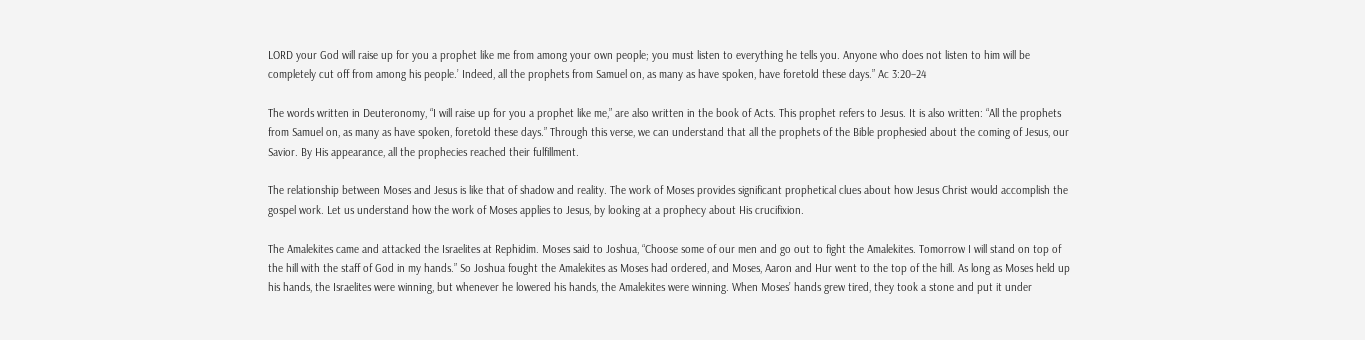LORD your God will raise up for you a prophet like me from among your own people; you must listen to everything he tells you. Anyone who does not listen to him will be completely cut off from among his people.’ Indeed, all the prophets from Samuel on, as many as have spoken, have foretold these days.” Ac 3:20–24

The words written in Deuteronomy, “I will raise up for you a prophet like me,” are also written in the book of Acts. This prophet refers to Jesus. It is also written: “All the prophets from Samuel on, as many as have spoken, foretold these days.” Through this verse, we can understand that all the prophets of the Bible prophesied about the coming of Jesus, our Savior. By His appearance, all the prophecies reached their fulfillment.

The relationship between Moses and Jesus is like that of shadow and reality. The work of Moses provides significant prophetical clues about how Jesus Christ would accomplish the gospel work. Let us understand how the work of Moses applies to Jesus, by looking at a prophecy about His crucifixion.

The Amalekites came and attacked the Israelites at Rephidim. Moses said to Joshua, “Choose some of our men and go out to fight the Amalekites. Tomorrow I will stand on top of the hill with the staff of God in my hands.” So Joshua fought the Amalekites as Moses had ordered, and Moses, Aaron and Hur went to the top of the hill. As long as Moses held up his hands, the Israelites were winning, but whenever he lowered his hands, the Amalekites were winning. When Moses’ hands grew tired, they took a stone and put it under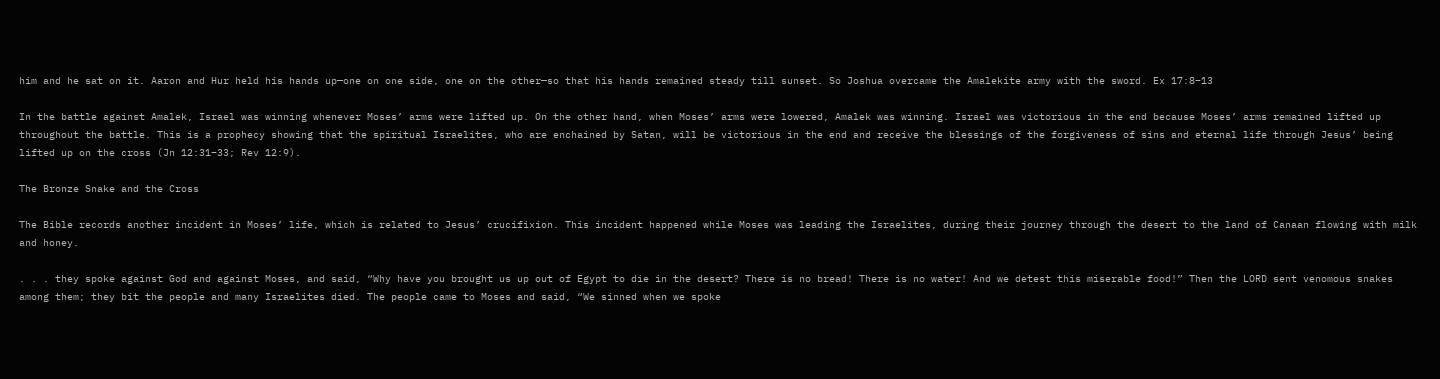him and he sat on it. Aaron and Hur held his hands up—one on one side, one on the other—so that his hands remained steady till sunset. So Joshua overcame the Amalekite army with the sword. Ex 17:8–13

In the battle against Amalek, Israel was winning whenever Moses’ arms were lifted up. On the other hand, when Moses’ arms were lowered, Amalek was winning. Israel was victorious in the end because Moses’ arms remained lifted up throughout the battle. This is a prophecy showing that the spiritual Israelites, who are enchained by Satan, will be victorious in the end and receive the blessings of the forgiveness of sins and eternal life through Jesus’ being lifted up on the cross (Jn 12:31–33; Rev 12:9).

The Bronze Snake and the Cross

The Bible records another incident in Moses’ life, which is related to Jesus’ crucifixion. This incident happened while Moses was leading the Israelites, during their journey through the desert to the land of Canaan flowing with milk and honey.

. . . they spoke against God and against Moses, and said, “Why have you brought us up out of Egypt to die in the desert? There is no bread! There is no water! And we detest this miserable food!” Then the LORD sent venomous snakes among them; they bit the people and many Israelites died. The people came to Moses and said, “We sinned when we spoke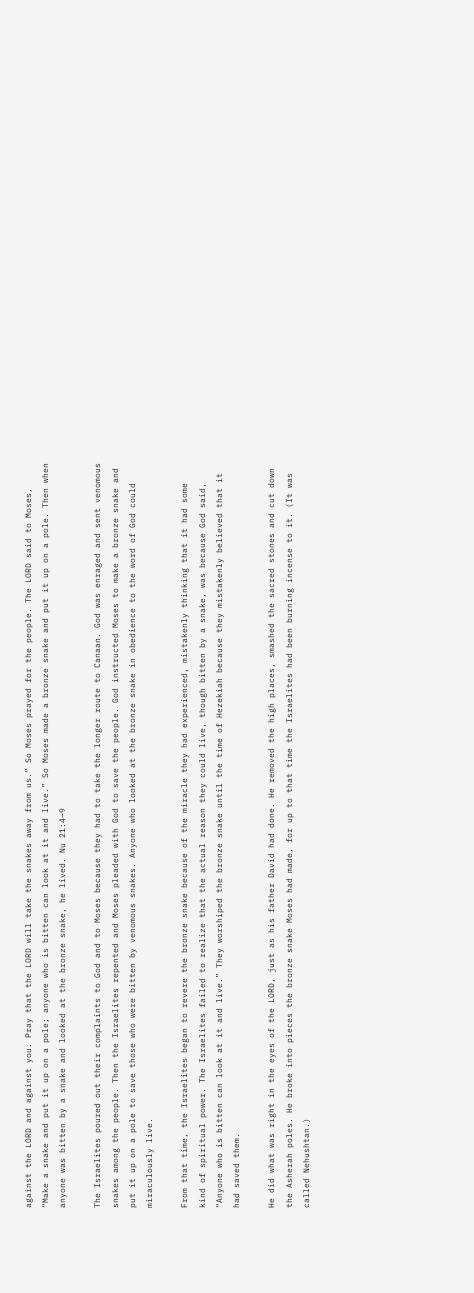against the LORD and against you. Pray that the LORD will take the snakes away from us.” So Moses prayed for the people. The LORD said to Moses, “Make a snake and put it up on a pole; anyone who is bitten can look at it and live.” So Moses made a bronze snake and put it up on a pole. Then when anyone was bitten by a snake and looked at the bronze snake, he lived. Nu 21:4–9

The Israelites poured out their complaints to God and to Moses because they had to take the longer route to Canaan. God was enraged and sent venomous snakes among the people. Then the Israelites repented and Moses pleaded with God to save the people. God instructed Moses to make a bronze snake and put it up on a pole to save those who were bitten by venomous snakes. Anyone who looked at the bronze snake in obedience to the word of God could miraculously live.

From that time, the Israelites began to revere the bronze snake because of the miracle they had experienced, mistakenly thinking that it had some kind of spiritual power. The Israelites failed to realize that the actual reason they could live, though bitten by a snake, was because God said, “Anyone who is bitten can look at it and live.” They worshiped the bronze snake until the time of Hezekiah because they mistakenly believed that it had saved them.

He did what was right in the eyes of the LORD, just as his father David had done. He removed the high places, smashed the sacred stones and cut down the Asherah poles. He broke into pieces the bronze snake Moses had made, for up to that time the Israelites had been burning incense to it. (It was called Nehushtan.)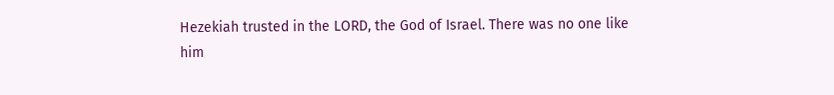Hezekiah trusted in the LORD, the God of Israel. There was no one like him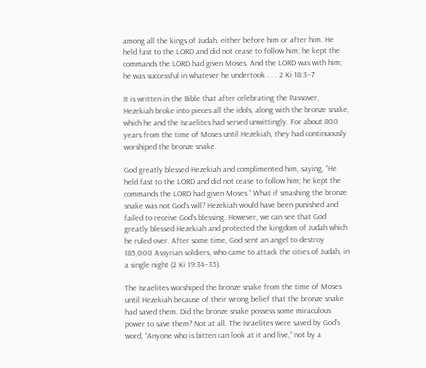among all the kings of Judah, either before him or after him. He held fast to the LORD and did not cease to follow him; he kept the commands the LORD had given Moses. And the LORD was with him; he was successful in whatever he undertook . . . 2 Ki 18:3–7

It is written in the Bible that after celebrating the Passover, Hezekiah broke into pieces all the idols, along with the bronze snake, which he and the Israelites had served unwittingly. For about 800 years from the time of Moses until Hezekiah, they had continuously worshiped the bronze snake.

God greatly blessed Hezekiah and complimented him, saying, “He held fast to the LORD and did not cease to follow him; he kept the commands the LORD had given Moses.” What if smashing the bronze snake was not God’s will? Hezekiah would have been punished and failed to receive God’s blessing. However, we can see that God greatly blessed Hezekiah and protected the kingdom of Judah which he ruled over. After some time, God sent an angel to destroy 185,000 Assyrian soldiers, who came to attack the cities of Judah, in a single night (2 Ki 19:34–35).

The Israelites worshiped the bronze snake from the time of Moses until Hezekiah because of their wrong belief that the bronze snake had saved them. Did the bronze snake possess some miraculous power to save them? Not at all. The Israelites were saved by God’s word, “Anyone who is bitten can look at it and live,” not by a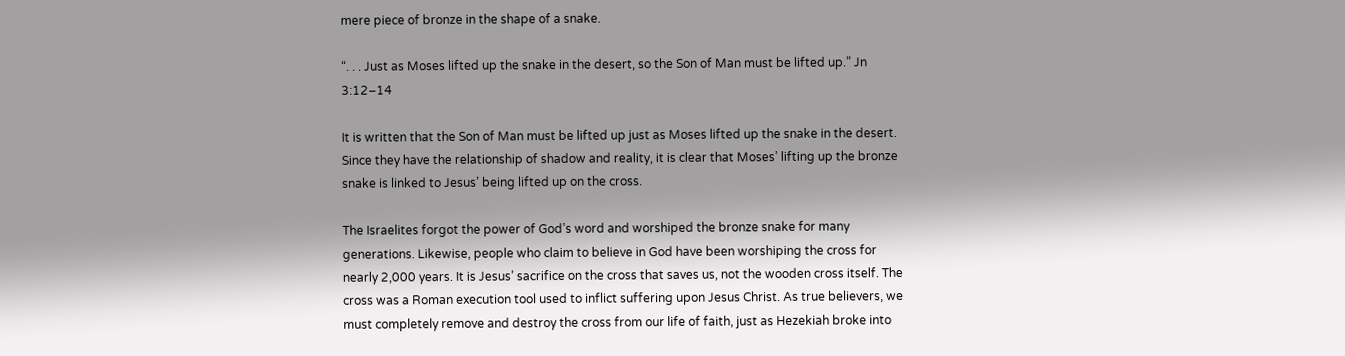mere piece of bronze in the shape of a snake.

“. . . Just as Moses lifted up the snake in the desert, so the Son of Man must be lifted up.” Jn 3:12–14

It is written that the Son of Man must be lifted up just as Moses lifted up the snake in the desert. Since they have the relationship of shadow and reality, it is clear that Moses’ lifting up the bronze snake is linked to Jesus’ being lifted up on the cross.

The Israelites forgot the power of God’s word and worshiped the bronze snake for many generations. Likewise, people who claim to believe in God have been worshiping the cross for nearly 2,000 years. It is Jesus’ sacrifice on the cross that saves us, not the wooden cross itself. The cross was a Roman execution tool used to inflict suffering upon Jesus Christ. As true believers, we must completely remove and destroy the cross from our life of faith, just as Hezekiah broke into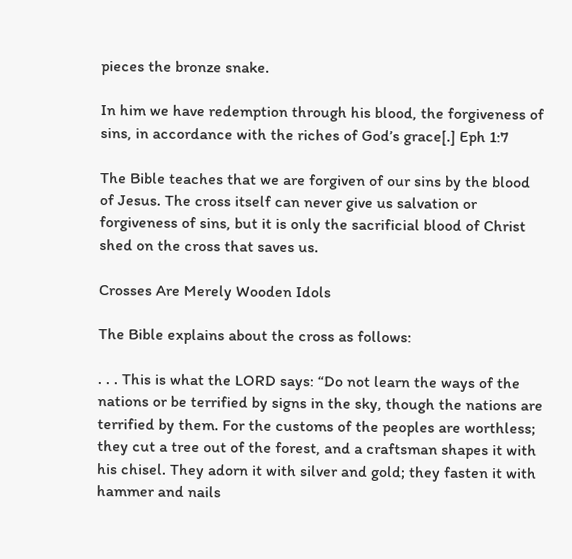pieces the bronze snake.

In him we have redemption through his blood, the forgiveness of sins, in accordance with the riches of God’s grace[.] Eph 1:7

The Bible teaches that we are forgiven of our sins by the blood of Jesus. The cross itself can never give us salvation or forgiveness of sins, but it is only the sacrificial blood of Christ shed on the cross that saves us.

Crosses Are Merely Wooden Idols

The Bible explains about the cross as follows:

. . . This is what the LORD says: “Do not learn the ways of the nations or be terrified by signs in the sky, though the nations are terrified by them. For the customs of the peoples are worthless; they cut a tree out of the forest, and a craftsman shapes it with his chisel. They adorn it with silver and gold; they fasten it with hammer and nails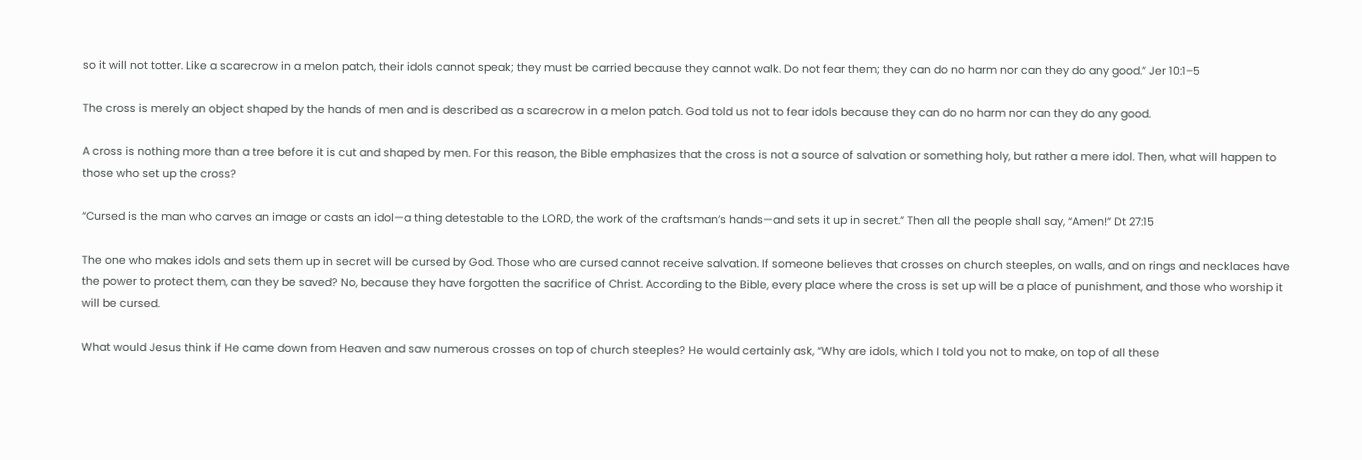so it will not totter. Like a scarecrow in a melon patch, their idols cannot speak; they must be carried because they cannot walk. Do not fear them; they can do no harm nor can they do any good.” Jer 10:1–5

The cross is merely an object shaped by the hands of men and is described as a scarecrow in a melon patch. God told us not to fear idols because they can do no harm nor can they do any good.

A cross is nothing more than a tree before it is cut and shaped by men. For this reason, the Bible emphasizes that the cross is not a source of salvation or something holy, but rather a mere idol. Then, what will happen to those who set up the cross?

“Cursed is the man who carves an image or casts an idol—a thing detestable to the LORD, the work of the craftsman’s hands—and sets it up in secret.” Then all the people shall say, “Amen!” Dt 27:15

The one who makes idols and sets them up in secret will be cursed by God. Those who are cursed cannot receive salvation. If someone believes that crosses on church steeples, on walls, and on rings and necklaces have the power to protect them, can they be saved? No, because they have forgotten the sacrifice of Christ. According to the Bible, every place where the cross is set up will be a place of punishment, and those who worship it will be cursed.

What would Jesus think if He came down from Heaven and saw numerous crosses on top of church steeples? He would certainly ask, “Why are idols, which I told you not to make, on top of all these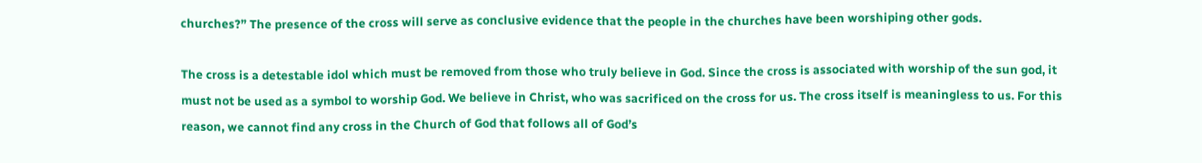churches?” The presence of the cross will serve as conclusive evidence that the people in the churches have been worshiping other gods.

The cross is a detestable idol which must be removed from those who truly believe in God. Since the cross is associated with worship of the sun god, it must not be used as a symbol to worship God. We believe in Christ, who was sacrificed on the cross for us. The cross itself is meaningless to us. For this reason, we cannot find any cross in the Church of God that follows all of God’s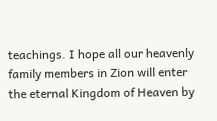teachings. I hope all our heavenly family members in Zion will enter the eternal Kingdom of Heaven by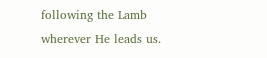following the Lamb wherever He leads us.